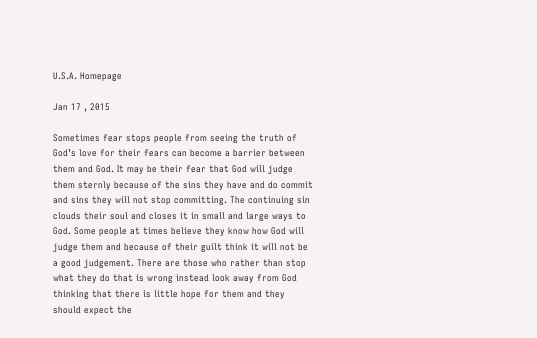U.S.A. Homepage

Jan 17 , 2015

Sometimes fear stops people from seeing the truth of God’s love for their fears can become a barrier between them and God. It may be their fear that God will judge them sternly because of the sins they have and do commit and sins they will not stop committing. The continuing sin clouds their soul and closes it in small and large ways to God. Some people at times believe they know how God will judge them and because of their guilt think it will not be a good judgement. There are those who rather than stop what they do that is wrong instead look away from God thinking that there is little hope for them and they should expect the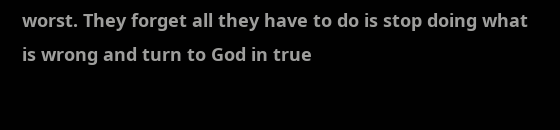worst. They forget all they have to do is stop doing what is wrong and turn to God in true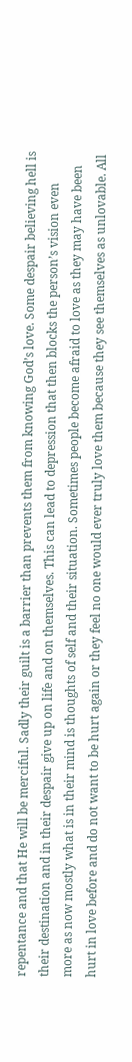repentance and that He will be merciful. Sadly their guilt is a barrier than prevents them from knowing God’s love. Some despair believing hell is their destination and in their despair give up on life and on themselves. This can lead to depression that then blocks the person’s vision even more as now mostly what is in their mind is thoughts of self and their situation. Sometimes people become afraid to love as they may have been hurt in love before and do not want to be hurt again or they feel no one would ever truly love them because they see themselves as unlovable. All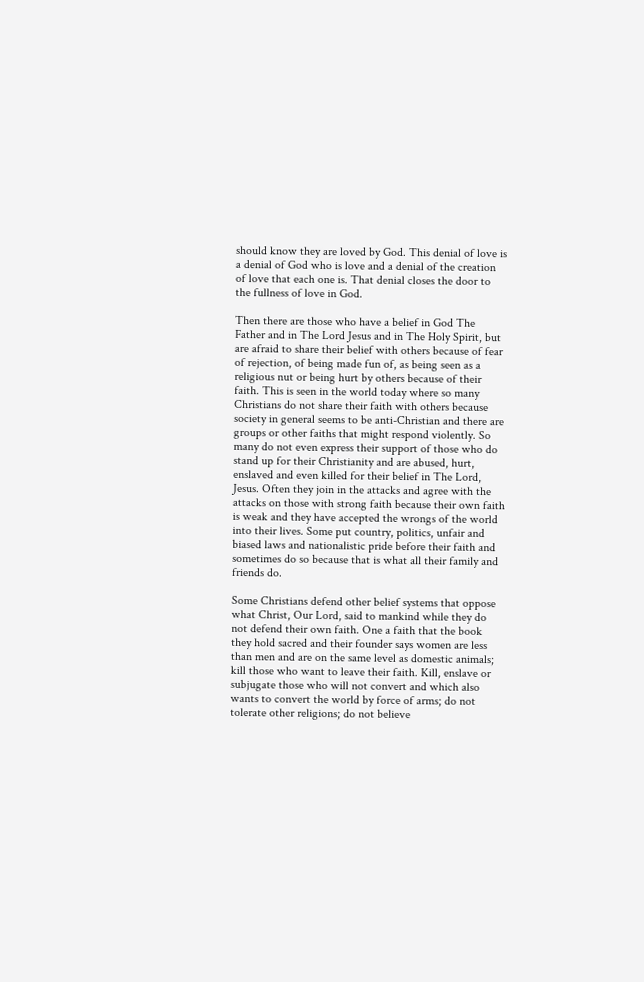should know they are loved by God. This denial of love is a denial of God who is love and a denial of the creation of love that each one is. That denial closes the door to the fullness of love in God.

Then there are those who have a belief in God The Father and in The Lord Jesus and in The Holy Spirit, but are afraid to share their belief with others because of fear of rejection, of being made fun of, as being seen as a religious nut or being hurt by others because of their faith. This is seen in the world today where so many Christians do not share their faith with others because society in general seems to be anti-Christian and there are groups or other faiths that might respond violently. So many do not even express their support of those who do stand up for their Christianity and are abused, hurt, enslaved and even killed for their belief in The Lord, Jesus. Often they join in the attacks and agree with the attacks on those with strong faith because their own faith is weak and they have accepted the wrongs of the world into their lives. Some put country, politics, unfair and biased laws and nationalistic pride before their faith and sometimes do so because that is what all their family and friends do.

Some Christians defend other belief systems that oppose what Christ, Our Lord, said to mankind while they do not defend their own faith. One a faith that the book they hold sacred and their founder says women are less than men and are on the same level as domestic animals; kill those who want to leave their faith. Kill, enslave or subjugate those who will not convert and which also wants to convert the world by force of arms; do not tolerate other religions; do not believe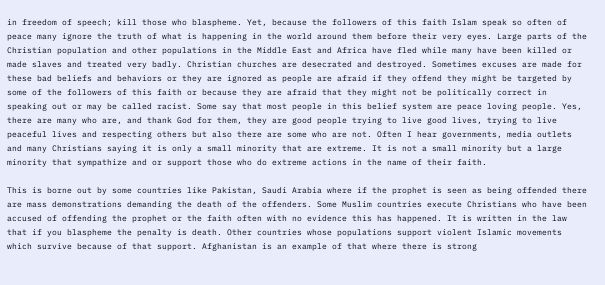in freedom of speech; kill those who blaspheme. Yet, because the followers of this faith Islam speak so often of peace many ignore the truth of what is happening in the world around them before their very eyes. Large parts of the Christian population and other populations in the Middle East and Africa have fled while many have been killed or made slaves and treated very badly. Christian churches are desecrated and destroyed. Sometimes excuses are made for these bad beliefs and behaviors or they are ignored as people are afraid if they offend they might be targeted by some of the followers of this faith or because they are afraid that they might not be politically correct in speaking out or may be called racist. Some say that most people in this belief system are peace loving people. Yes, there are many who are, and thank God for them, they are good people trying to live good lives, trying to live peaceful lives and respecting others but also there are some who are not. Often I hear governments, media outlets and many Christians saying it is only a small minority that are extreme. It is not a small minority but a large minority that sympathize and or support those who do extreme actions in the name of their faith.

This is borne out by some countries like Pakistan, Saudi Arabia where if the prophet is seen as being offended there are mass demonstrations demanding the death of the offenders. Some Muslim countries execute Christians who have been accused of offending the prophet or the faith often with no evidence this has happened. It is written in the law that if you blaspheme the penalty is death. Other countries whose populations support violent Islamic movements which survive because of that support. Afghanistan is an example of that where there is strong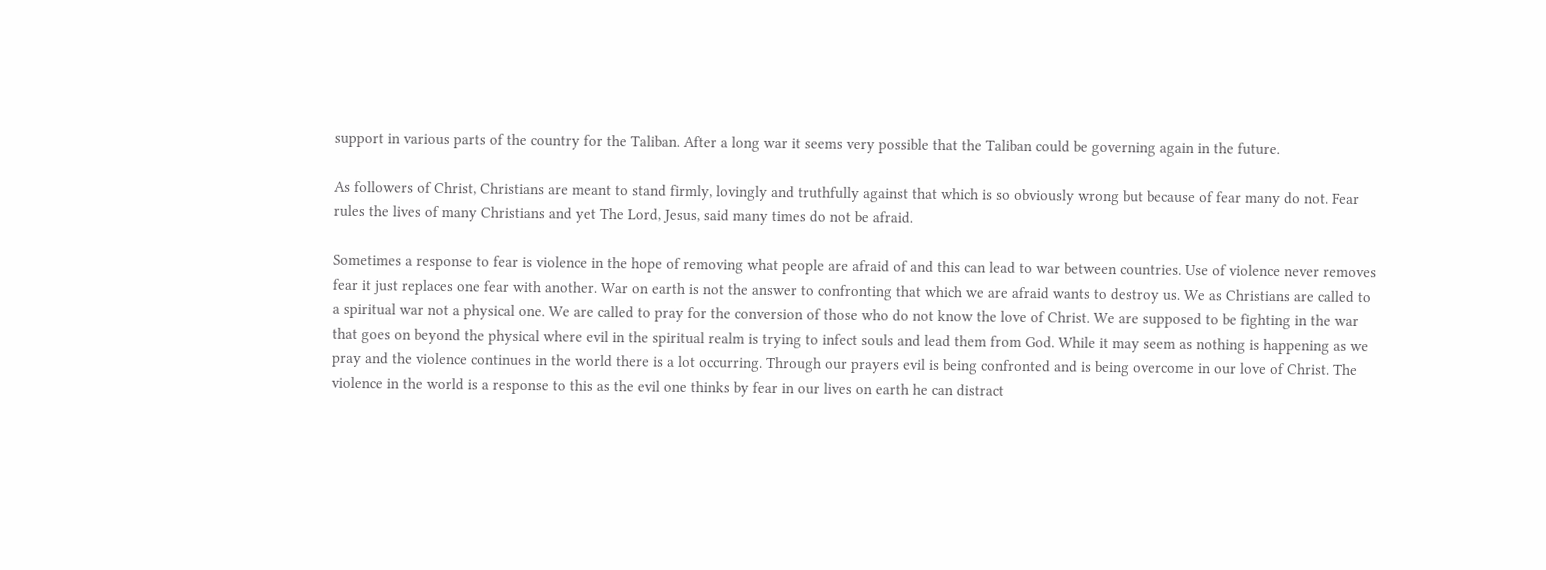support in various parts of the country for the Taliban. After a long war it seems very possible that the Taliban could be governing again in the future.

As followers of Christ, Christians are meant to stand firmly, lovingly and truthfully against that which is so obviously wrong but because of fear many do not. Fear rules the lives of many Christians and yet The Lord, Jesus, said many times do not be afraid.

Sometimes a response to fear is violence in the hope of removing what people are afraid of and this can lead to war between countries. Use of violence never removes fear it just replaces one fear with another. War on earth is not the answer to confronting that which we are afraid wants to destroy us. We as Christians are called to a spiritual war not a physical one. We are called to pray for the conversion of those who do not know the love of Christ. We are supposed to be fighting in the war that goes on beyond the physical where evil in the spiritual realm is trying to infect souls and lead them from God. While it may seem as nothing is happening as we pray and the violence continues in the world there is a lot occurring. Through our prayers evil is being confronted and is being overcome in our love of Christ. The violence in the world is a response to this as the evil one thinks by fear in our lives on earth he can distract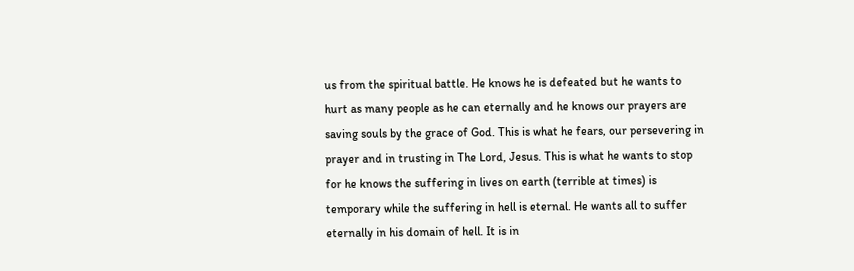us from the spiritual battle. He knows he is defeated but he wants to hurt as many people as he can eternally and he knows our prayers are saving souls by the grace of God. This is what he fears, our persevering in prayer and in trusting in The Lord, Jesus. This is what he wants to stop for he knows the suffering in lives on earth (terrible at times) is temporary while the suffering in hell is eternal. He wants all to suffer eternally in his domain of hell. It is in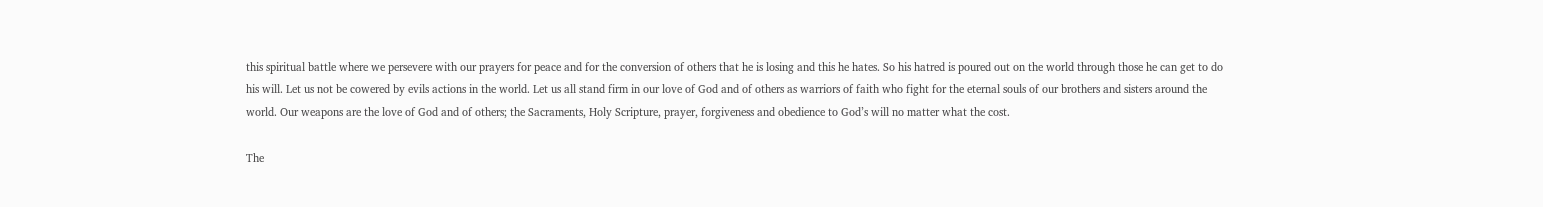this spiritual battle where we persevere with our prayers for peace and for the conversion of others that he is losing and this he hates. So his hatred is poured out on the world through those he can get to do his will. Let us not be cowered by evils actions in the world. Let us all stand firm in our love of God and of others as warriors of faith who fight for the eternal souls of our brothers and sisters around the world. Our weapons are the love of God and of others; the Sacraments, Holy Scripture, prayer, forgiveness and obedience to God’s will no matter what the cost.

The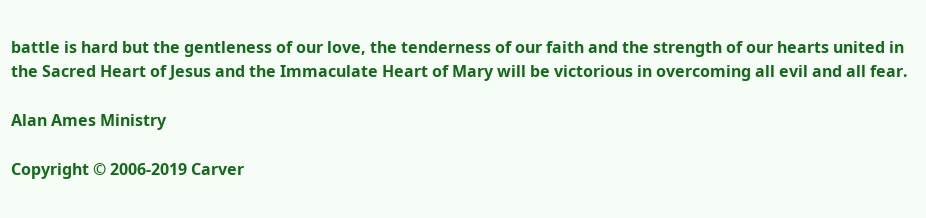battle is hard but the gentleness of our love, the tenderness of our faith and the strength of our hearts united in the Sacred Heart of Jesus and the Immaculate Heart of Mary will be victorious in overcoming all evil and all fear.

Alan Ames Ministry

Copyright © 2006-2019 Carver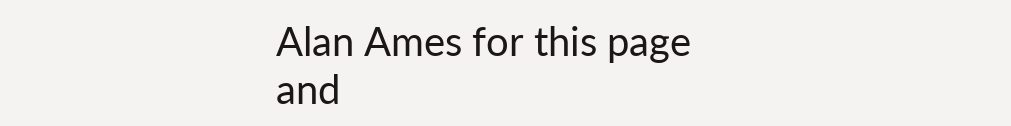Alan Ames for this page and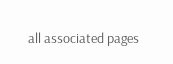all associated pages